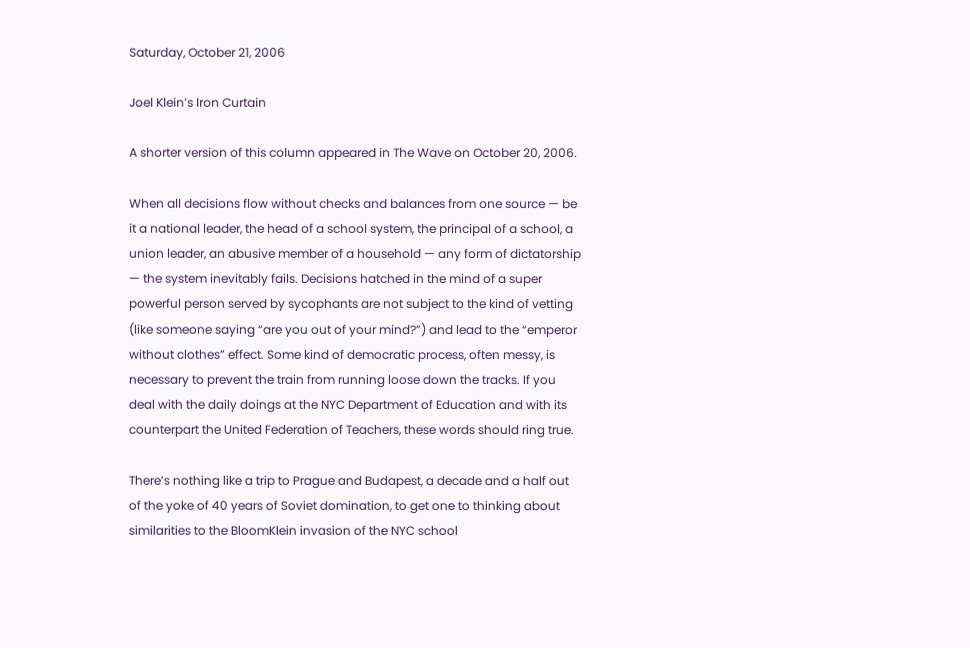Saturday, October 21, 2006

Joel Klein’s Iron Curtain

A shorter version of this column appeared in The Wave on October 20, 2006.

When all decisions flow without checks and balances from one source — be it a national leader, the head of a school system, the principal of a school, a union leader, an abusive member of a household — any form of dictatorship — the system inevitably fails. Decisions hatched in the mind of a super powerful person served by sycophants are not subject to the kind of vetting (like someone saying “are you out of your mind?”) and lead to the “emperor without clothes” effect. Some kind of democratic process, often messy, is necessary to prevent the train from running loose down the tracks. If you deal with the daily doings at the NYC Department of Education and with its counterpart the United Federation of Teachers, these words should ring true.

There’s nothing like a trip to Prague and Budapest, a decade and a half out of the yoke of 40 years of Soviet domination, to get one to thinking about similarities to the BloomKlein invasion of the NYC school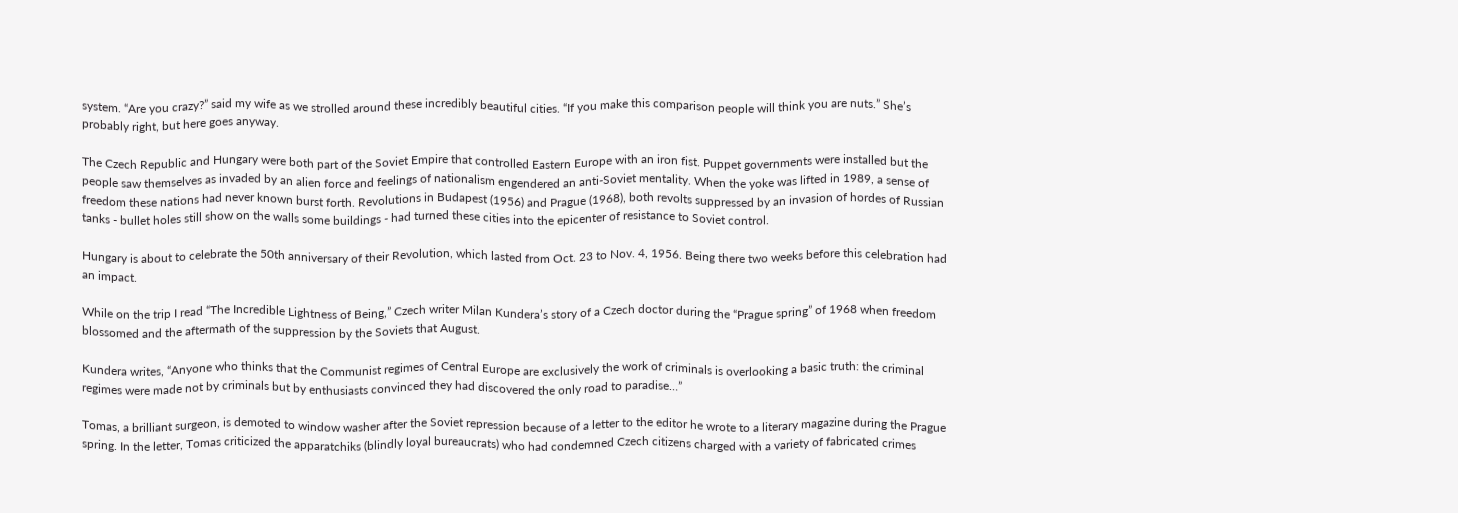system. “Are you crazy?” said my wife as we strolled around these incredibly beautiful cities. “If you make this comparison people will think you are nuts.” She’s probably right, but here goes anyway.

The Czech Republic and Hungary were both part of the Soviet Empire that controlled Eastern Europe with an iron fist. Puppet governments were installed but the people saw themselves as invaded by an alien force and feelings of nationalism engendered an anti-Soviet mentality. When the yoke was lifted in 1989, a sense of freedom these nations had never known burst forth. Revolutions in Budapest (1956) and Prague (1968), both revolts suppressed by an invasion of hordes of Russian tanks - bullet holes still show on the walls some buildings - had turned these cities into the epicenter of resistance to Soviet control.

Hungary is about to celebrate the 50th anniversary of their Revolution, which lasted from Oct. 23 to Nov. 4, 1956. Being there two weeks before this celebration had an impact.

While on the trip I read “The Incredible Lightness of Being,” Czech writer Milan Kundera’s story of a Czech doctor during the “Prague spring” of 1968 when freedom blossomed and the aftermath of the suppression by the Soviets that August.

Kundera writes, “Anyone who thinks that the Communist regimes of Central Europe are exclusively the work of criminals is overlooking a basic truth: the criminal regimes were made not by criminals but by enthusiasts convinced they had discovered the only road to paradise…”

Tomas, a brilliant surgeon, is demoted to window washer after the Soviet repression because of a letter to the editor he wrote to a literary magazine during the Prague spring. In the letter, Tomas criticized the apparatchiks (blindly loyal bureaucrats) who had condemned Czech citizens charged with a variety of fabricated crimes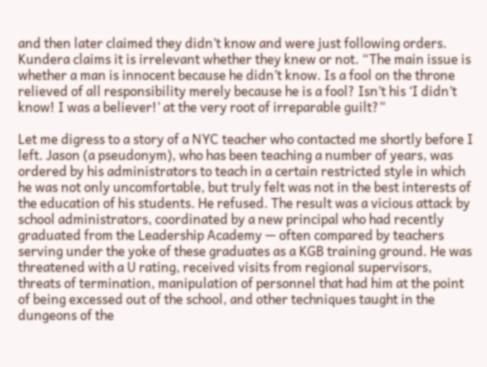and then later claimed they didn’t know and were just following orders. Kundera claims it is irrelevant whether they knew or not. “The main issue is whether a man is innocent because he didn’t know. Is a fool on the throne relieved of all responsibility merely because he is a fool? Isn’t his ‘I didn’t know! I was a believer!’ at the very root of irreparable guilt?”

Let me digress to a story of a NYC teacher who contacted me shortly before I left. Jason (a pseudonym), who has been teaching a number of years, was ordered by his administrators to teach in a certain restricted style in which he was not only uncomfortable, but truly felt was not in the best interests of the education of his students. He refused. The result was a vicious attack by school administrators, coordinated by a new principal who had recently graduated from the Leadership Academy — often compared by teachers serving under the yoke of these graduates as a KGB training ground. He was threatened with a U rating, received visits from regional supervisors, threats of termination, manipulation of personnel that had him at the point of being excessed out of the school, and other techniques taught in the dungeons of the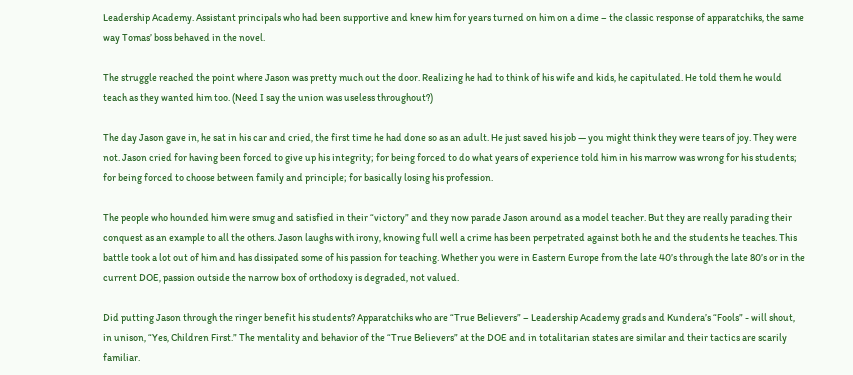Leadership Academy. Assistant principals who had been supportive and knew him for years turned on him on a dime – the classic response of apparatchiks, the same way Tomas’ boss behaved in the novel.

The struggle reached the point where Jason was pretty much out the door. Realizing he had to think of his wife and kids, he capitulated. He told them he would teach as they wanted him too. (Need I say the union was useless throughout?)

The day Jason gave in, he sat in his car and cried, the first time he had done so as an adult. He just saved his job — you might think they were tears of joy. They were not. Jason cried for having been forced to give up his integrity; for being forced to do what years of experience told him in his marrow was wrong for his students; for being forced to choose between family and principle; for basically losing his profession.

The people who hounded him were smug and satisfied in their “victory” and they now parade Jason around as a model teacher. But they are really parading their conquest as an example to all the others. Jason laughs with irony, knowing full well a crime has been perpetrated against both he and the students he teaches. This battle took a lot out of him and has dissipated some of his passion for teaching. Whether you were in Eastern Europe from the late 40’s through the late 80’s or in the current DOE, passion outside the narrow box of orthodoxy is degraded, not valued.

Did putting Jason through the ringer benefit his students? Apparatchiks who are “True Believers” – Leadership Academy grads and Kundera’s “Fools” - will shout, in unison, “Yes, Children First.” The mentality and behavior of the “True Believers” at the DOE and in totalitarian states are similar and their tactics are scarily familiar.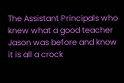The Assistant Principals who knew what a good teacher Jason was before and know it is all a crock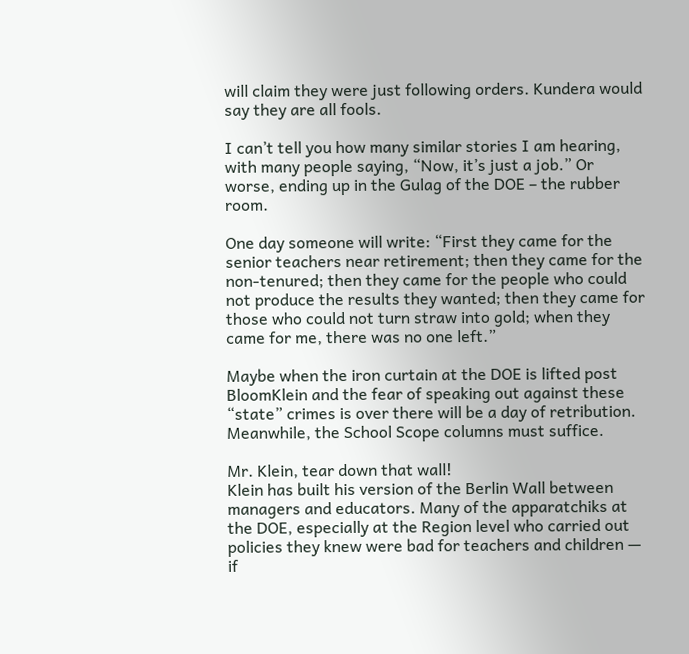will claim they were just following orders. Kundera would say they are all fools.

I can’t tell you how many similar stories I am hearing, with many people saying, “Now, it’s just a job.” Or worse, ending up in the Gulag of the DOE – the rubber room.

One day someone will write: “First they came for the senior teachers near retirement; then they came for the non-tenured; then they came for the people who could not produce the results they wanted; then they came for those who could not turn straw into gold; when they came for me, there was no one left.”

Maybe when the iron curtain at the DOE is lifted post BloomKlein and the fear of speaking out against these “state” crimes is over there will be a day of retribution. Meanwhile, the School Scope columns must suffice.

Mr. Klein, tear down that wall!
Klein has built his version of the Berlin Wall between managers and educators. Many of the apparatchiks at the DOE, especially at the Region level who carried out policies they knew were bad for teachers and children — if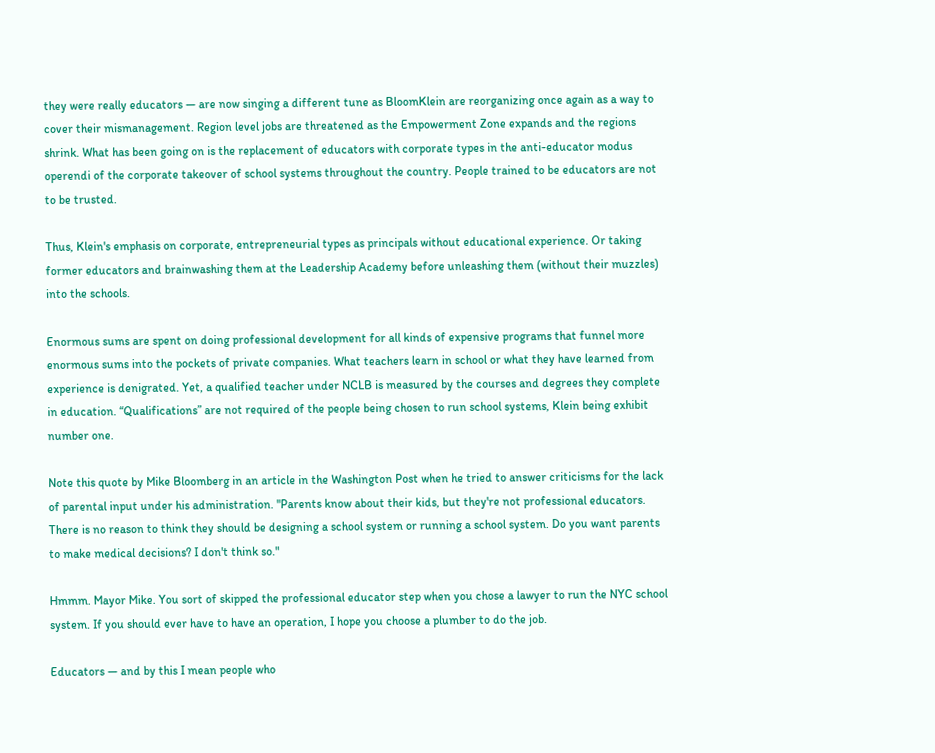they were really educators — are now singing a different tune as BloomKlein are reorganizing once again as a way to cover their mismanagement. Region level jobs are threatened as the Empowerment Zone expands and the regions shrink. What has been going on is the replacement of educators with corporate types in the anti-educator modus operendi of the corporate takeover of school systems throughout the country. People trained to be educators are not to be trusted.

Thus, Klein's emphasis on corporate, entrepreneurial types as principals without educational experience. Or taking former educators and brainwashing them at the Leadership Academy before unleashing them (without their muzzles) into the schools.

Enormous sums are spent on doing professional development for all kinds of expensive programs that funnel more enormous sums into the pockets of private companies. What teachers learn in school or what they have learned from experience is denigrated. Yet, a qualified teacher under NCLB is measured by the courses and degrees they complete in education. “Qualifications” are not required of the people being chosen to run school systems, Klein being exhibit number one.

Note this quote by Mike Bloomberg in an article in the Washington Post when he tried to answer criticisms for the lack of parental input under his administration. "Parents know about their kids, but they're not professional educators. There is no reason to think they should be designing a school system or running a school system. Do you want parents to make medical decisions? I don't think so."

Hmmm. Mayor Mike. You sort of skipped the professional educator step when you chose a lawyer to run the NYC school system. If you should ever have to have an operation, I hope you choose a plumber to do the job.

Educators — and by this I mean people who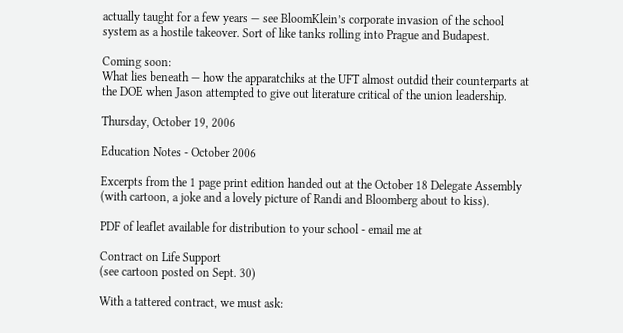actually taught for a few years — see BloomKlein’s corporate invasion of the school system as a hostile takeover. Sort of like tanks rolling into Prague and Budapest.

Coming soon:
What lies beneath — how the apparatchiks at the UFT almost outdid their counterparts at the DOE when Jason attempted to give out literature critical of the union leadership.

Thursday, October 19, 2006

Education Notes - October 2006

Excerpts from the 1 page print edition handed out at the October 18 Delegate Assembly (with cartoon, a joke and a lovely picture of Randi and Bloomberg about to kiss).

PDF of leaflet available for distribution to your school - email me at

Contract on Life Support
(see cartoon posted on Sept. 30)

With a tattered contract, we must ask: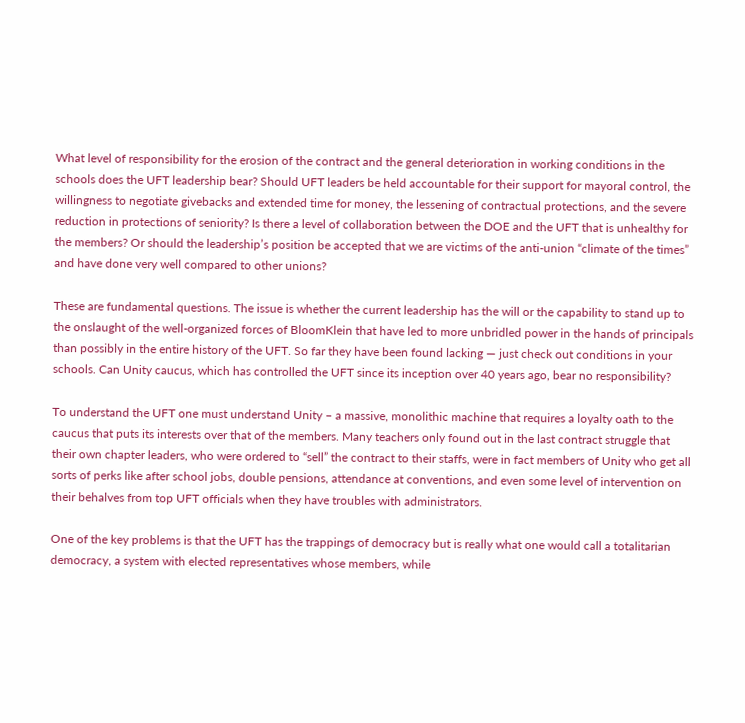What level of responsibility for the erosion of the contract and the general deterioration in working conditions in the schools does the UFT leadership bear? Should UFT leaders be held accountable for their support for mayoral control, the willingness to negotiate givebacks and extended time for money, the lessening of contractual protections, and the severe reduction in protections of seniority? Is there a level of collaboration between the DOE and the UFT that is unhealthy for the members? Or should the leadership’s position be accepted that we are victims of the anti-union “climate of the times” and have done very well compared to other unions?

These are fundamental questions. The issue is whether the current leadership has the will or the capability to stand up to the onslaught of the well-organized forces of BloomKlein that have led to more unbridled power in the hands of principals than possibly in the entire history of the UFT. So far they have been found lacking — just check out conditions in your schools. Can Unity caucus, which has controlled the UFT since its inception over 40 years ago, bear no responsibility?

To understand the UFT one must understand Unity – a massive, monolithic machine that requires a loyalty oath to the caucus that puts its interests over that of the members. Many teachers only found out in the last contract struggle that their own chapter leaders, who were ordered to “sell” the contract to their staffs, were in fact members of Unity who get all sorts of perks like after school jobs, double pensions, attendance at conventions, and even some level of intervention on their behalves from top UFT officials when they have troubles with administrators.

One of the key problems is that the UFT has the trappings of democracy but is really what one would call a totalitarian democracy, a system with elected representatives whose members, while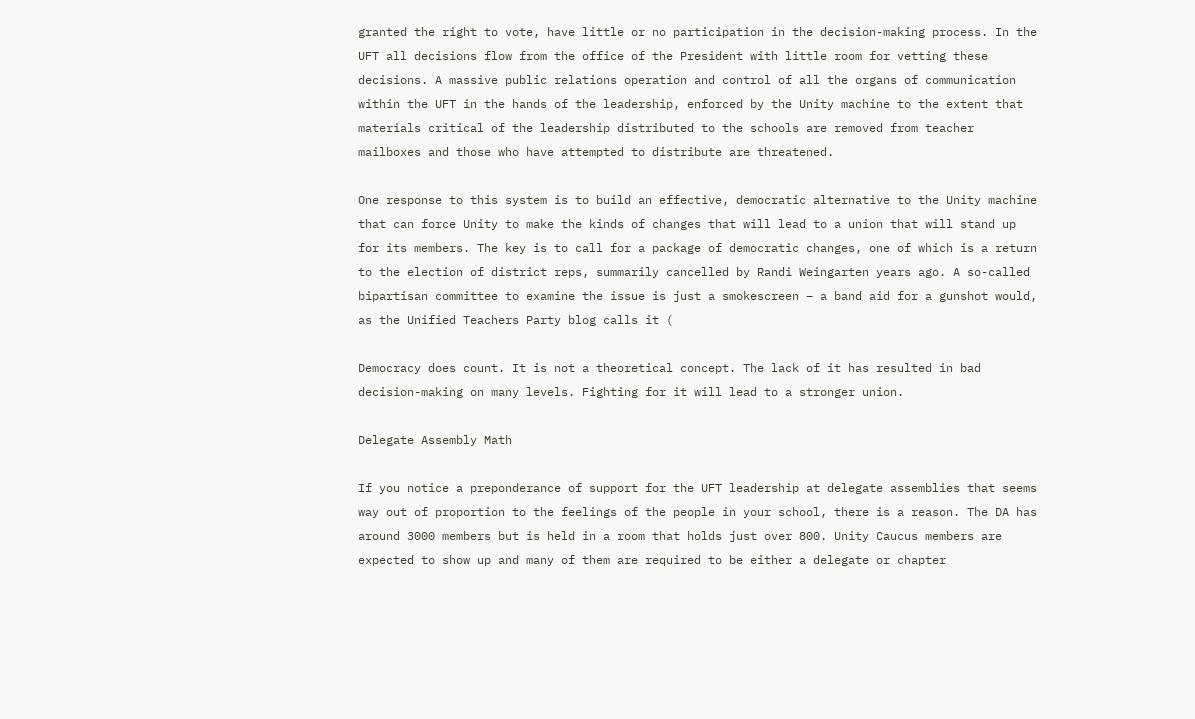granted the right to vote, have little or no participation in the decision-making process. In the UFT all decisions flow from the office of the President with little room for vetting these decisions. A massive public relations operation and control of all the organs of communication within the UFT in the hands of the leadership, enforced by the Unity machine to the extent that materials critical of the leadership distributed to the schools are removed from teacher mailboxes and those who have attempted to distribute are threatened.

One response to this system is to build an effective, democratic alternative to the Unity machine that can force Unity to make the kinds of changes that will lead to a union that will stand up for its members. The key is to call for a package of democratic changes, one of which is a return to the election of district reps, summarily cancelled by Randi Weingarten years ago. A so-called bipartisan committee to examine the issue is just a smokescreen – a band aid for a gunshot would, as the Unified Teachers Party blog calls it (

Democracy does count. It is not a theoretical concept. The lack of it has resulted in bad decision-making on many levels. Fighting for it will lead to a stronger union.

Delegate Assembly Math

If you notice a preponderance of support for the UFT leadership at delegate assemblies that seems way out of proportion to the feelings of the people in your school, there is a reason. The DA has around 3000 members but is held in a room that holds just over 800. Unity Caucus members are expected to show up and many of them are required to be either a delegate or chapter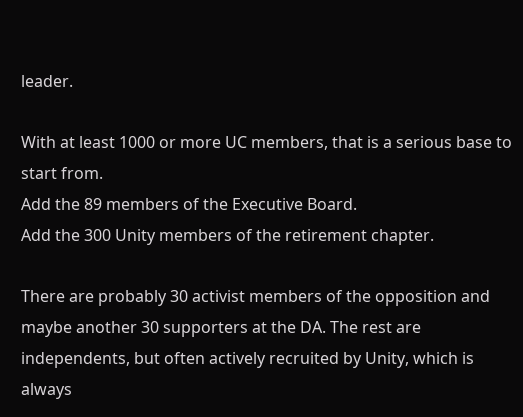leader.

With at least 1000 or more UC members, that is a serious base to start from.
Add the 89 members of the Executive Board.
Add the 300 Unity members of the retirement chapter.

There are probably 30 activist members of the opposition and maybe another 30 supporters at the DA. The rest are independents, but often actively recruited by Unity, which is always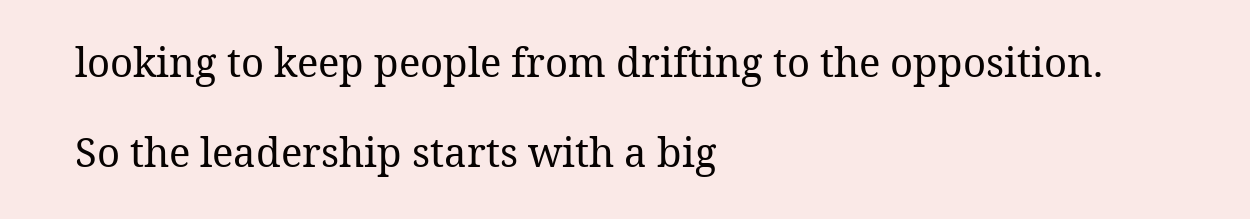looking to keep people from drifting to the opposition.

So the leadership starts with a big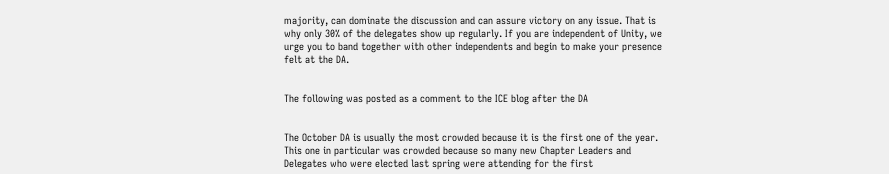majority, can dominate the discussion and can assure victory on any issue. That is why only 30% of the delegates show up regularly. If you are independent of Unity, we urge you to band together with other independents and begin to make your presence felt at the DA.


The following was posted as a comment to the ICE blog after the DA


The October DA is usually the most crowded because it is the first one of the year. This one in particular was crowded because so many new Chapter Leaders and Delegates who were elected last spring were attending for the first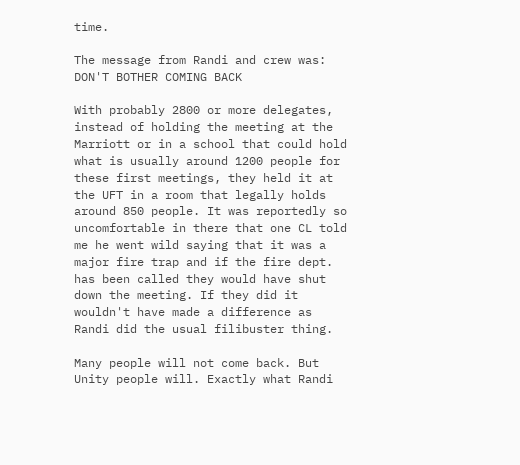time.

The message from Randi and crew was: DON'T BOTHER COMING BACK

With probably 2800 or more delegates, instead of holding the meeting at the Marriott or in a school that could hold what is usually around 1200 people for these first meetings, they held it at the UFT in a room that legally holds around 850 people. It was reportedly so uncomfortable in there that one CL told me he went wild saying that it was a major fire trap and if the fire dept. has been called they would have shut down the meeting. If they did it wouldn't have made a difference as Randi did the usual filibuster thing.

Many people will not come back. But Unity people will. Exactly what Randi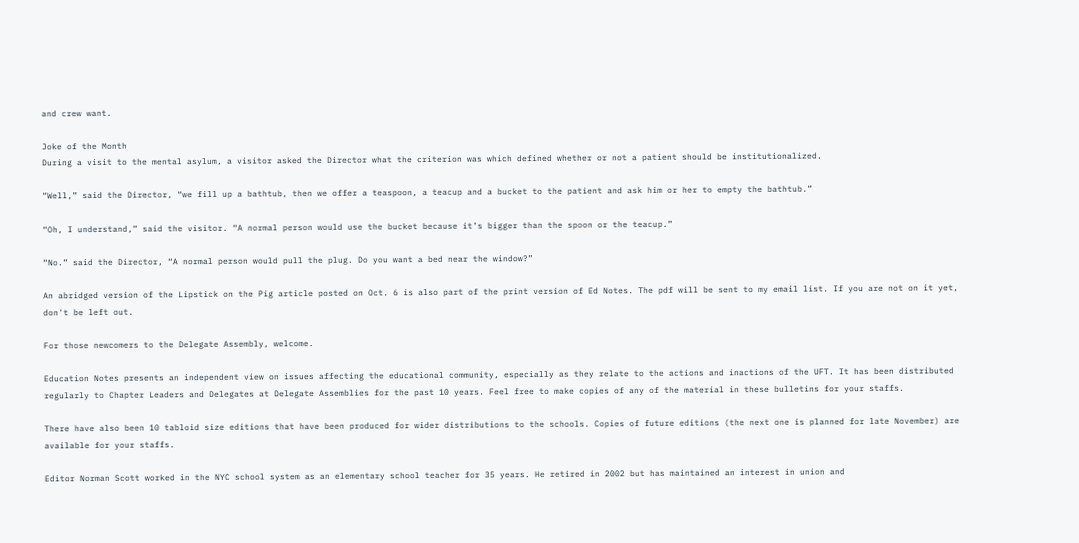and crew want.

Joke of the Month
During a visit to the mental asylum, a visitor asked the Director what the criterion was which defined whether or not a patient should be institutionalized.

“Well,” said the Director, “we fill up a bathtub, then we offer a teaspoon, a teacup and a bucket to the patient and ask him or her to empty the bathtub.”

“Oh, I understand,” said the visitor. “A normal person would use the bucket because it’s bigger than the spoon or the teacup.”

“No.” said the Director, “A normal person would pull the plug. Do you want a bed near the window?”

An abridged version of the Lipstick on the Pig article posted on Oct. 6 is also part of the print version of Ed Notes. The pdf will be sent to my email list. If you are not on it yet, don't be left out.

For those newcomers to the Delegate Assembly, welcome.

Education Notes presents an independent view on issues affecting the educational community, especially as they relate to the actions and inactions of the UFT. It has been distributed regularly to Chapter Leaders and Delegates at Delegate Assemblies for the past 10 years. Feel free to make copies of any of the material in these bulletins for your staffs.

There have also been 10 tabloid size editions that have been produced for wider distributions to the schools. Copies of future editions (the next one is planned for late November) are available for your staffs.

Editor Norman Scott worked in the NYC school system as an elementary school teacher for 35 years. He retired in 2002 but has maintained an interest in union and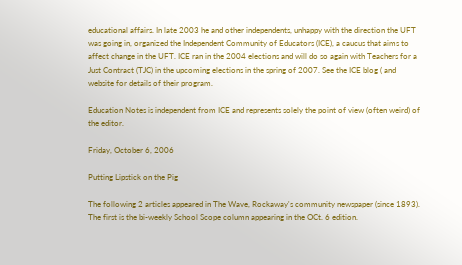educational affairs. In late 2003 he and other independents, unhappy with the direction the UFT was going in, organized the Independent Community of Educators (ICE), a caucus that aims to affect change in the UFT. ICE ran in the 2004 elections and will do so again with Teachers for a Just Contract (TJC) in the upcoming elections in the spring of 2007. See the ICE blog ( and website for details of their program.

Education Notes is independent from ICE and represents solely the point of view (often weird) of the editor.

Friday, October 6, 2006

Putting Lipstick on the Pig

The following 2 articles appeared in The Wave, Rockaway's community newspaper (since 1893). The first is the bi-weekly School Scope column appearing in the OCt. 6 edition.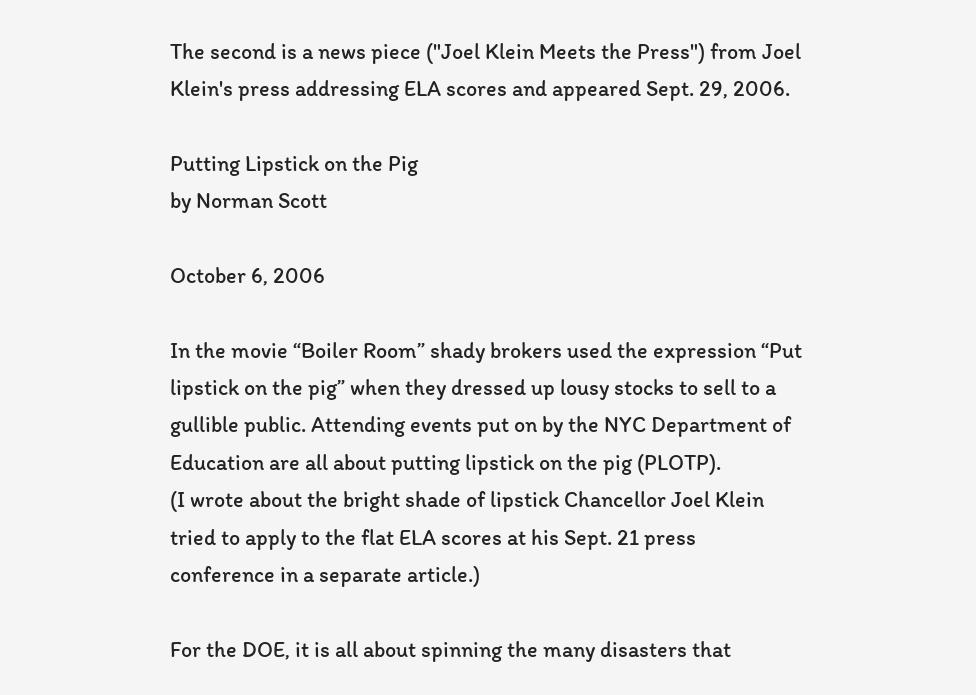The second is a news piece ("Joel Klein Meets the Press") from Joel Klein's press addressing ELA scores and appeared Sept. 29, 2006.

Putting Lipstick on the Pig
by Norman Scott

October 6, 2006

In the movie “Boiler Room” shady brokers used the expression “Put lipstick on the pig” when they dressed up lousy stocks to sell to a gullible public. Attending events put on by the NYC Department of Education are all about putting lipstick on the pig (PLOTP).
(I wrote about the bright shade of lipstick Chancellor Joel Klein tried to apply to the flat ELA scores at his Sept. 21 press conference in a separate article.)

For the DOE, it is all about spinning the many disasters that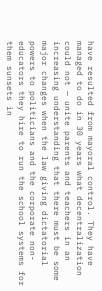have resulted from mayoral control. They have managed to do in 30 years what decentralization could not — unite parents and teachers in an increasing understanding that there must be some major changes when the law giving dictatorial powers to politicians and the corporate non-educators they hire to run the school systems for them sunsets in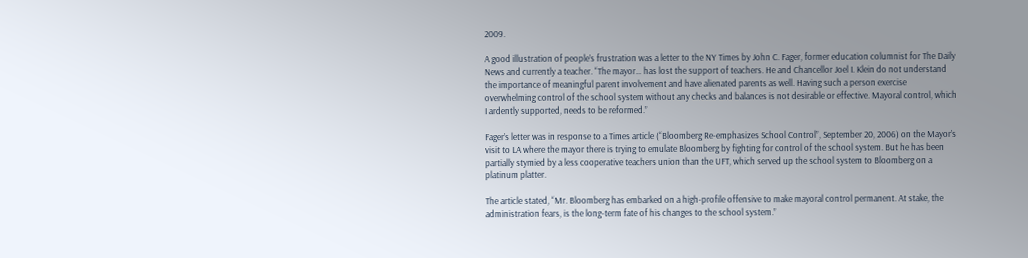2009.

A good illustration of people’s frustration was a letter to the NY Times by John C. Fager, former education columnist for The Daily News and currently a teacher. “The mayor… has lost the support of teachers. He and Chancellor Joel I. Klein do not understand the importance of meaningful parent involvement and have alienated parents as well. Having such a person exercise overwhelming control of the school system without any checks and balances is not desirable or effective. Mayoral control, which I ardently supported, needs to be reformed.”

Fager’s letter was in response to a Times article (“Bloomberg Re-emphasizes School Control”, September 20, 2006) on the Mayor’s visit to LA where the mayor there is trying to emulate Bloomberg by fighting for control of the school system. But he has been partially stymied by a less cooperative teachers union than the UFT, which served up the school system to Bloomberg on a platinum platter.

The article stated, “Mr. Bloomberg has embarked on a high-profile offensive to make mayoral control permanent. At stake, the administration fears, is the long-term fate of his changes to the school system.”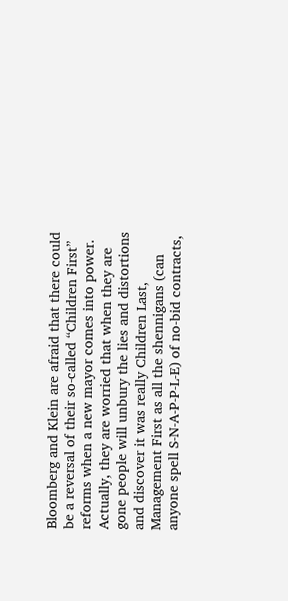Bloomberg and Klein are afraid that there could be a reversal of their so-called “Children First” reforms when a new mayor comes into power. Actually, they are worried that when they are gone people will unbury the lies and distortions and discover it was really Children Last, Management First as all the shennigans (can anyone spell S-N-A-P-P-L-E) of no-bid contracts,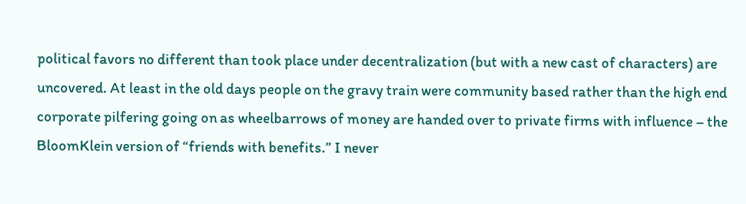political favors no different than took place under decentralization (but with a new cast of characters) are uncovered. At least in the old days people on the gravy train were community based rather than the high end corporate pilfering going on as wheelbarrows of money are handed over to private firms with influence – the BloomKlein version of “friends with benefits.” I never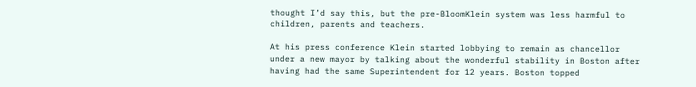thought I’d say this, but the pre-BloomKlein system was less harmful to children, parents and teachers.

At his press conference Klein started lobbying to remain as chancellor under a new mayor by talking about the wonderful stability in Boston after having had the same Superintendent for 12 years. Boston topped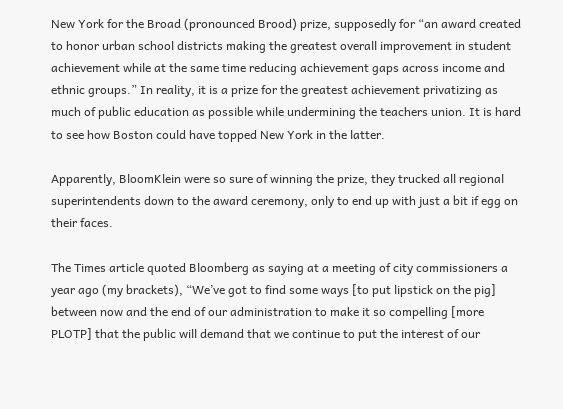New York for the Broad (pronounced Brood) prize, supposedly for “an award created to honor urban school districts making the greatest overall improvement in student achievement while at the same time reducing achievement gaps across income and ethnic groups.” In reality, it is a prize for the greatest achievement privatizing as much of public education as possible while undermining the teachers union. It is hard to see how Boston could have topped New York in the latter.

Apparently, BloomKlein were so sure of winning the prize, they trucked all regional superintendents down to the award ceremony, only to end up with just a bit if egg on their faces.

The Times article quoted Bloomberg as saying at a meeting of city commissioners a year ago (my brackets), “We’ve got to find some ways [to put lipstick on the pig] between now and the end of our administration to make it so compelling [more PLOTP] that the public will demand that we continue to put the interest of our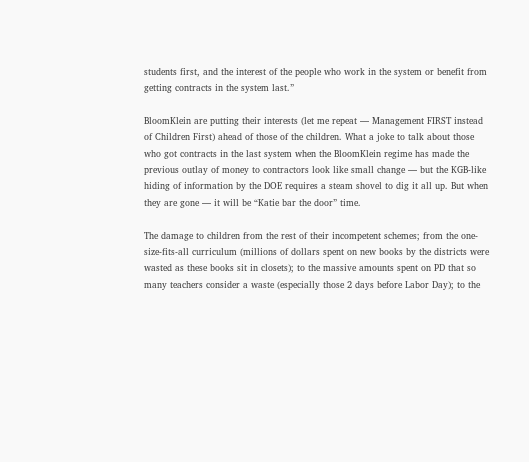students first, and the interest of the people who work in the system or benefit from getting contracts in the system last.”

BloomKlein are putting their interests (let me repeat — Management FIRST instead of Children First) ahead of those of the children. What a joke to talk about those who got contracts in the last system when the BloomKlein regime has made the previous outlay of money to contractors look like small change — but the KGB-like hiding of information by the DOE requires a steam shovel to dig it all up. But when they are gone — it will be “Katie bar the door” time.

The damage to children from the rest of their incompetent schemes; from the one-size-fits-all curriculum (millions of dollars spent on new books by the districts were wasted as these books sit in closets); to the massive amounts spent on PD that so many teachers consider a waste (especially those 2 days before Labor Day); to the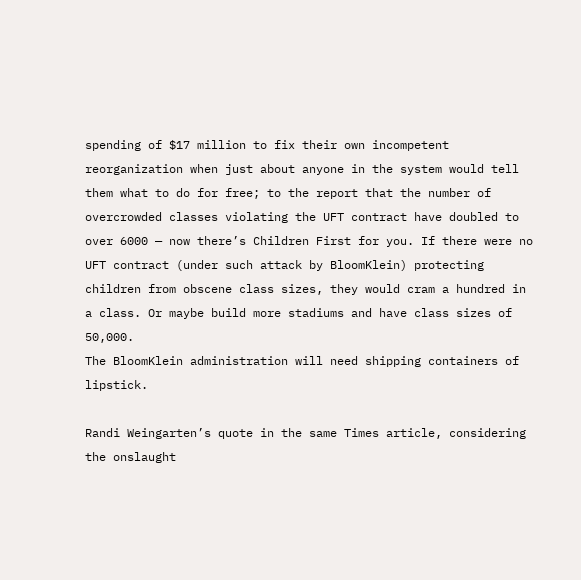spending of $17 million to fix their own incompetent reorganization when just about anyone in the system would tell them what to do for free; to the report that the number of overcrowded classes violating the UFT contract have doubled to over 6000 — now there’s Children First for you. If there were no UFT contract (under such attack by BloomKlein) protecting children from obscene class sizes, they would cram a hundred in a class. Or maybe build more stadiums and have class sizes of 50,000.
The BloomKlein administration will need shipping containers of lipstick.

Randi Weingarten’s quote in the same Times article, considering the onslaught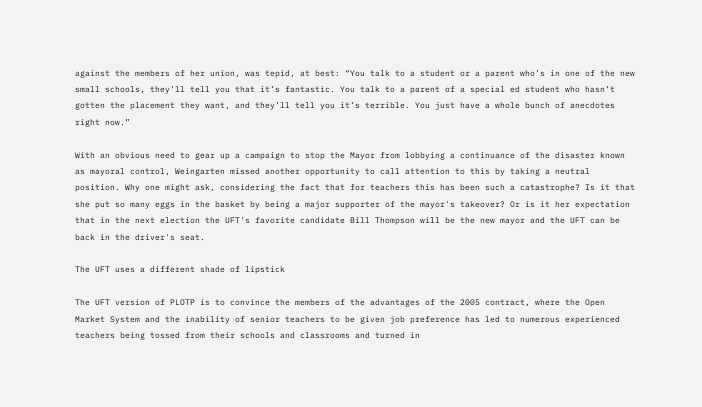against the members of her union, was tepid, at best: “You talk to a student or a parent who’s in one of the new small schools, they’ll tell you that it’s fantastic. You talk to a parent of a special ed student who hasn’t gotten the placement they want, and they’ll tell you it’s terrible. You just have a whole bunch of anecdotes right now.”

With an obvious need to gear up a campaign to stop the Mayor from lobbying a continuance of the disaster known as mayoral control, Weingarten missed another opportunity to call attention to this by taking a neutral position. Why one might ask, considering the fact that for teachers this has been such a catastrophe? Is it that she put so many eggs in the basket by being a major supporter of the mayor's takeover? Or is it her expectation that in the next election the UFT's favorite candidate Bill Thompson will be the new mayor and the UFT can be back in the driver's seat.

The UFT uses a different shade of lipstick

The UFT version of PLOTP is to convince the members of the advantages of the 2005 contract, where the Open Market System and the inability of senior teachers to be given job preference has led to numerous experienced teachers being tossed from their schools and classrooms and turned in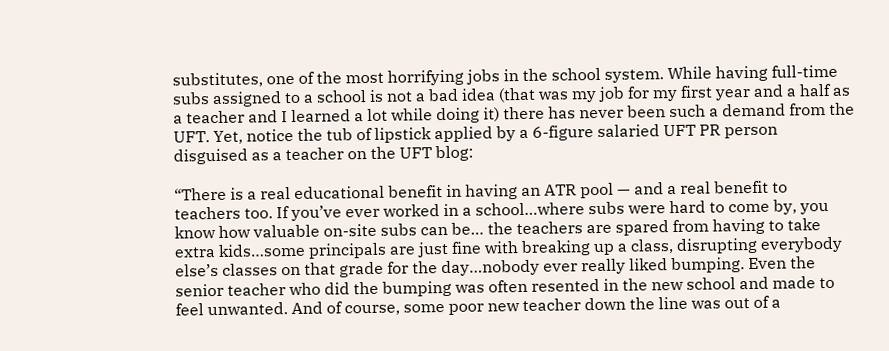substitutes, one of the most horrifying jobs in the school system. While having full-time subs assigned to a school is not a bad idea (that was my job for my first year and a half as a teacher and I learned a lot while doing it) there has never been such a demand from the UFT. Yet, notice the tub of lipstick applied by a 6-figure salaried UFT PR person disguised as a teacher on the UFT blog:

“There is a real educational benefit in having an ATR pool — and a real benefit to teachers too. If you’ve ever worked in a school…where subs were hard to come by, you know how valuable on-site subs can be… the teachers are spared from having to take extra kids…some principals are just fine with breaking up a class, disrupting everybody else’s classes on that grade for the day…nobody ever really liked bumping. Even the senior teacher who did the bumping was often resented in the new school and made to feel unwanted. And of course, some poor new teacher down the line was out of a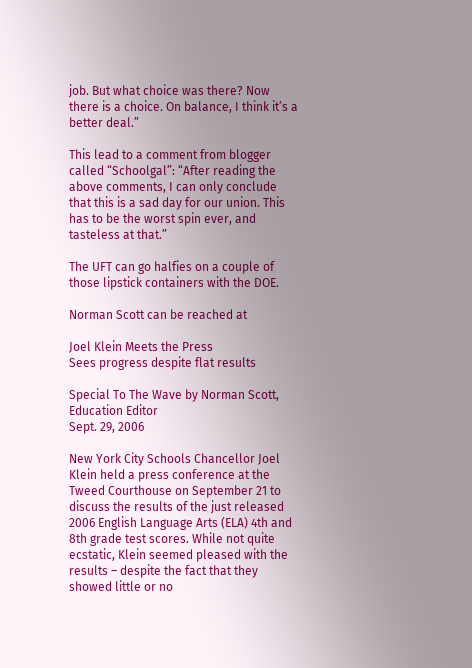job. But what choice was there? Now there is a choice. On balance, I think it’s a better deal.”

This lead to a comment from blogger called “Schoolgal”: “After reading the above comments, I can only conclude that this is a sad day for our union. This has to be the worst spin ever, and tasteless at that.”

The UFT can go halfies on a couple of those lipstick containers with the DOE.

Norman Scott can be reached at

Joel Klein Meets the Press
Sees progress despite flat results

Special To The Wave by Norman Scott, Education Editor
Sept. 29, 2006

New York City Schools Chancellor Joel Klein held a press conference at the Tweed Courthouse on September 21 to discuss the results of the just released 2006 English Language Arts (ELA) 4th and 8th grade test scores. While not quite ecstatic, Klein seemed pleased with the results – despite the fact that they showed little or no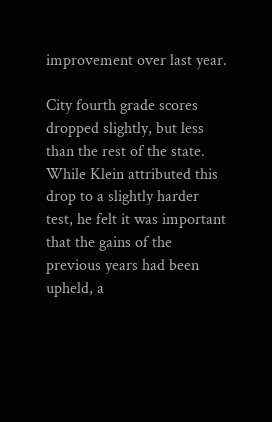improvement over last year.

City fourth grade scores dropped slightly, but less than the rest of the state. While Klein attributed this drop to a slightly harder test, he felt it was important that the gains of the previous years had been upheld, a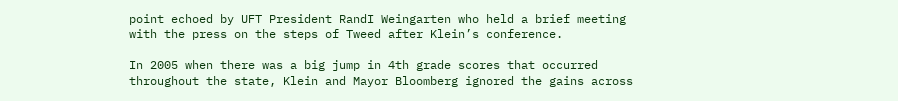point echoed by UFT President RandI Weingarten who held a brief meeting with the press on the steps of Tweed after Klein’s conference.

In 2005 when there was a big jump in 4th grade scores that occurred throughout the state, Klein and Mayor Bloomberg ignored the gains across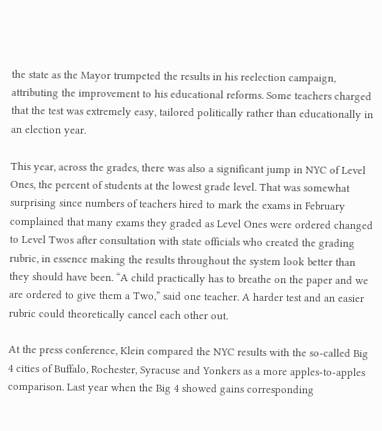the state as the Mayor trumpeted the results in his reelection campaign, attributing the improvement to his educational reforms. Some teachers charged that the test was extremely easy, tailored politically rather than educationally in an election year.

This year, across the grades, there was also a significant jump in NYC of Level Ones, the percent of students at the lowest grade level. That was somewhat surprising since numbers of teachers hired to mark the exams in February complained that many exams they graded as Level Ones were ordered changed to Level Twos after consultation with state officials who created the grading rubric, in essence making the results throughout the system look better than they should have been. “A child practically has to breathe on the paper and we are ordered to give them a Two,” said one teacher. A harder test and an easier rubric could theoretically cancel each other out.

At the press conference, Klein compared the NYC results with the so-called Big 4 cities of Buffalo, Rochester, Syracuse and Yonkers as a more apples-to-apples comparison. Last year when the Big 4 showed gains corresponding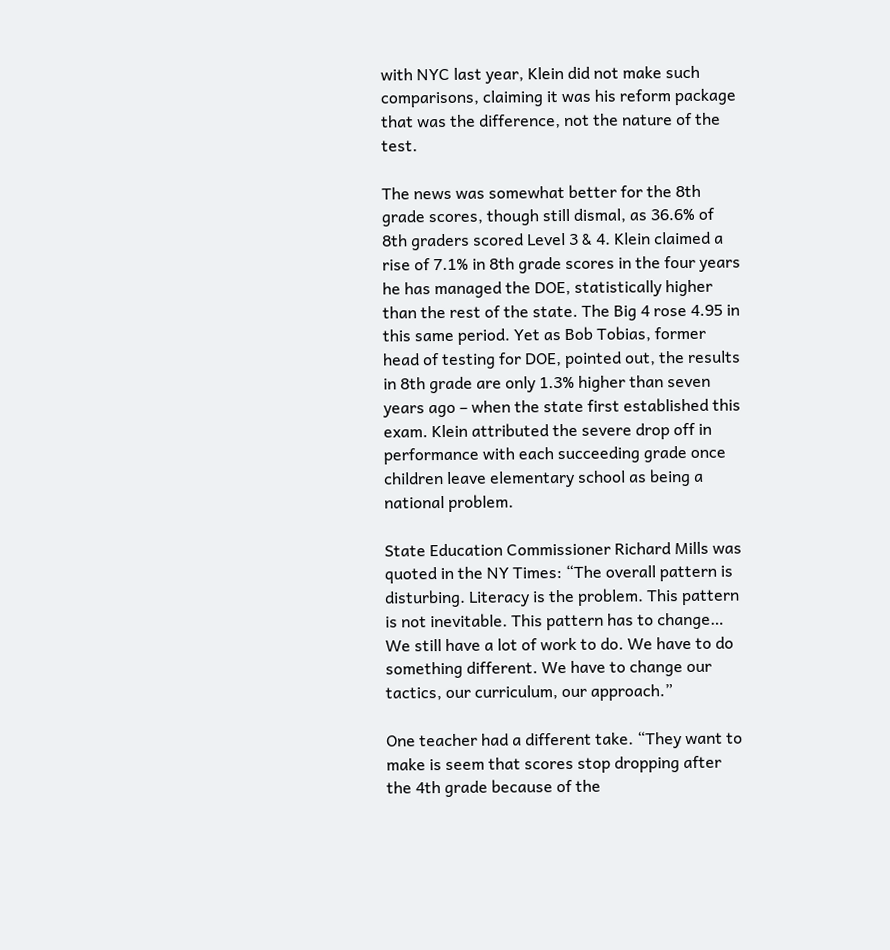with NYC last year, Klein did not make such comparisons, claiming it was his reform package that was the difference, not the nature of the test.

The news was somewhat better for the 8th grade scores, though still dismal, as 36.6% of 8th graders scored Level 3 & 4. Klein claimed a rise of 7.1% in 8th grade scores in the four years he has managed the DOE, statistically higher than the rest of the state. The Big 4 rose 4.95 in this same period. Yet as Bob Tobias, former head of testing for DOE, pointed out, the results in 8th grade are only 1.3% higher than seven years ago – when the state first established this exam. Klein attributed the severe drop off in performance with each succeeding grade once children leave elementary school as being a national problem.

State Education Commissioner Richard Mills was quoted in the NY Times: “The overall pattern is disturbing. Literacy is the problem. This pattern is not inevitable. This pattern has to change… We still have a lot of work to do. We have to do something different. We have to change our tactics, our curriculum, our approach.”

One teacher had a different take. “They want to make is seem that scores stop dropping after the 4th grade because of the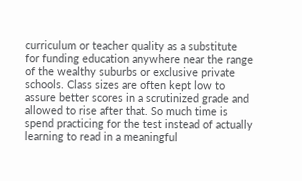curriculum or teacher quality as a substitute for funding education anywhere near the range of the wealthy suburbs or exclusive private schools. Class sizes are often kept low to assure better scores in a scrutinized grade and allowed to rise after that. So much time is spend practicing for the test instead of actually learning to read in a meaningful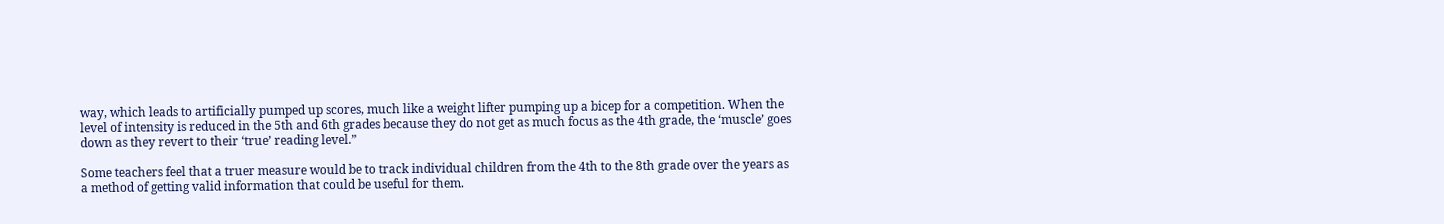way, which leads to artificially pumped up scores, much like a weight lifter pumping up a bicep for a competition. When the level of intensity is reduced in the 5th and 6th grades because they do not get as much focus as the 4th grade, the ‘muscle’ goes down as they revert to their ‘true’ reading level.”

Some teachers feel that a truer measure would be to track individual children from the 4th to the 8th grade over the years as a method of getting valid information that could be useful for them.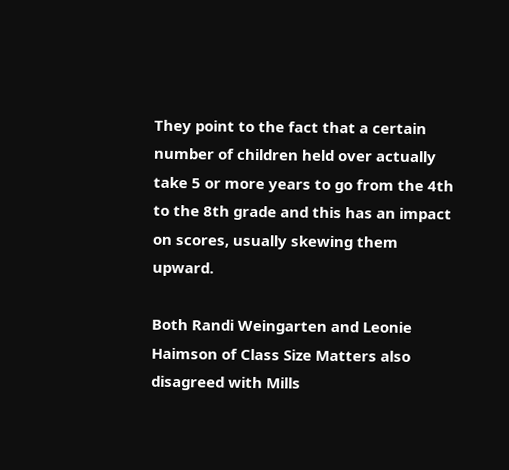They point to the fact that a certain number of children held over actually take 5 or more years to go from the 4th to the 8th grade and this has an impact on scores, usually skewing them upward.

Both Randi Weingarten and Leonie Haimson of Class Size Matters also disagreed with Mills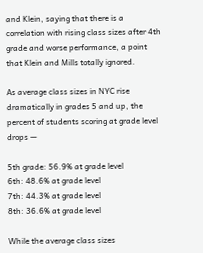and Klein, saying that there is a correlation with rising class sizes after 4th grade and worse performance, a point that Klein and Mills totally ignored.

As average class sizes in NYC rise dramatically in grades 5 and up, the percent of students scoring at grade level drops —

5th grade: 56.9% at grade level
6th: 48.6% at grade level
7th: 44.3% at grade level
8th: 36.6% at grade level

While the average class sizes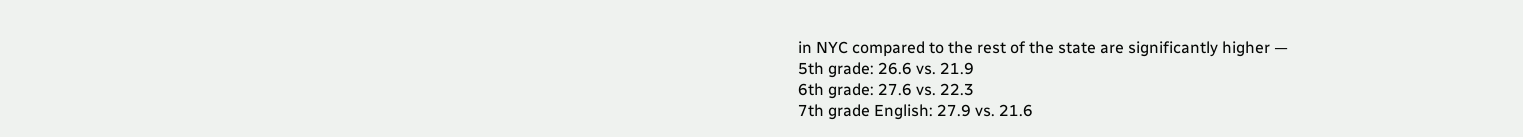in NYC compared to the rest of the state are significantly higher —
5th grade: 26.6 vs. 21.9
6th grade: 27.6 vs. 22.3
7th grade English: 27.9 vs. 21.6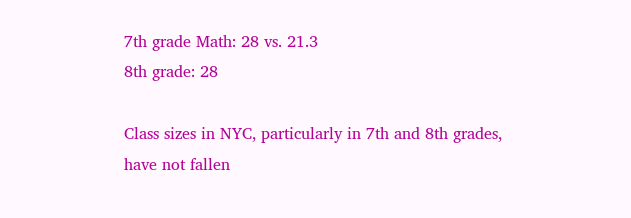7th grade Math: 28 vs. 21.3
8th grade: 28

Class sizes in NYC, particularly in 7th and 8th grades, have not fallen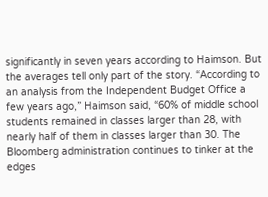significantly in seven years according to Haimson. But the averages tell only part of the story. “According to an analysis from the Independent Budget Office a few years ago,” Haimson said, “60% of middle school students remained in classes larger than 28, with nearly half of them in classes larger than 30. The Bloomberg administration continues to tinker at the edges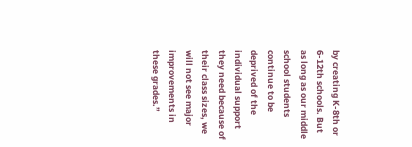by creating K-8th or 6-12th schools. But as long as our middle school students continue to be deprived of the individual support they need because of their class sizes, we will not see major improvements in these grades.”